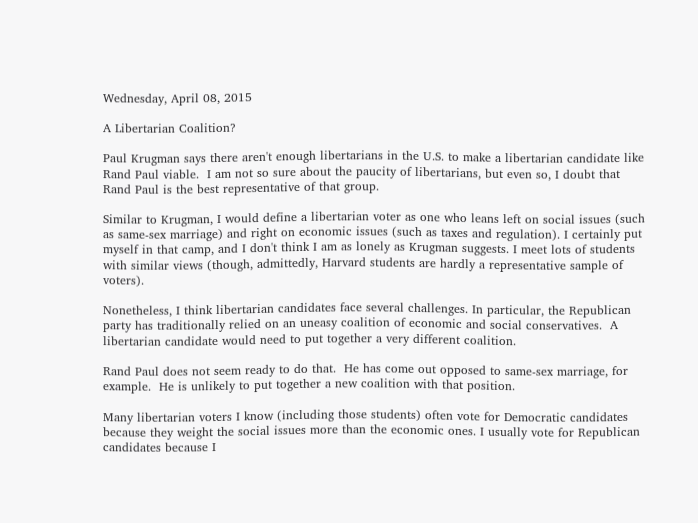Wednesday, April 08, 2015

A Libertarian Coalition?

Paul Krugman says there aren't enough libertarians in the U.S. to make a libertarian candidate like Rand Paul viable.  I am not so sure about the paucity of libertarians, but even so, I doubt that Rand Paul is the best representative of that group.

Similar to Krugman, I would define a libertarian voter as one who leans left on social issues (such as same-sex marriage) and right on economic issues (such as taxes and regulation). I certainly put myself in that camp, and I don't think I am as lonely as Krugman suggests. I meet lots of students with similar views (though, admittedly, Harvard students are hardly a representative sample of voters).

Nonetheless, I think libertarian candidates face several challenges. In particular, the Republican party has traditionally relied on an uneasy coalition of economic and social conservatives.  A libertarian candidate would need to put together a very different coalition.

Rand Paul does not seem ready to do that.  He has come out opposed to same-sex marriage, for example.  He is unlikely to put together a new coalition with that position.

Many libertarian voters I know (including those students) often vote for Democratic candidates because they weight the social issues more than the economic ones. I usually vote for Republican candidates because I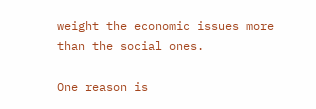weight the economic issues more than the social ones.

One reason is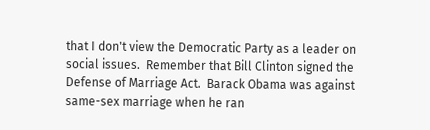that I don't view the Democratic Party as a leader on social issues.  Remember that Bill Clinton signed the Defense of Marriage Act.  Barack Obama was against same-sex marriage when he ran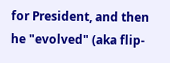for President, and then he "evolved" (aka flip-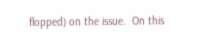flopped) on the issue.  On this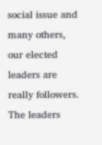social issue and many others, our elected leaders are really followers. The leaders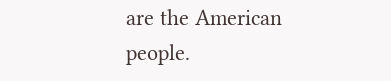are the American people.